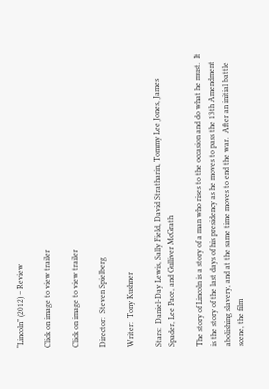“Lincoln” (2012) – Review

Click on image to view trailer

Click on image to view trailer

Director:  Steven Spielberg

Writer:  Tony Kushner

Stars:  Daniel-Day Lewis, Sally Field, David Stratharin, Tommy Lee Jones, James Spader, Lee Pace, and Gulliver McGrath

The story of Lincoln is a story of a man who rises to the occasion and do what he must.  It is the story of the last days of his presidency as he moves to pass the 13th Amendment abolishing slavery, and at the same time moves to end the war.  After an initial battle scene, the film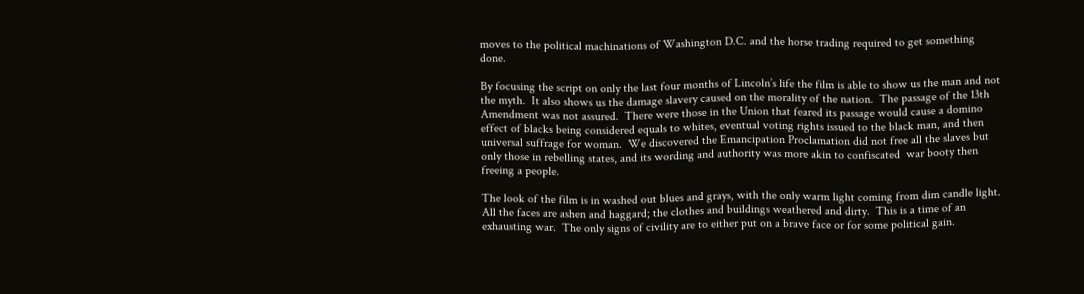moves to the political machinations of Washington D.C. and the horse trading required to get something done.

By focusing the script on only the last four months of Lincoln’s life the film is able to show us the man and not the myth.  It also shows us the damage slavery caused on the morality of the nation.  The passage of the 13th Amendment was not assured.  There were those in the Union that feared its passage would cause a domino effect of blacks being considered equals to whites, eventual voting rights issued to the black man, and then universal suffrage for woman.  We discovered the Emancipation Proclamation did not free all the slaves but only those in rebelling states, and its wording and authority was more akin to confiscated  war booty then freeing a people.

The look of the film is in washed out blues and grays, with the only warm light coming from dim candle light.  All the faces are ashen and haggard; the clothes and buildings weathered and dirty.  This is a time of an exhausting war.  The only signs of civility are to either put on a brave face or for some political gain.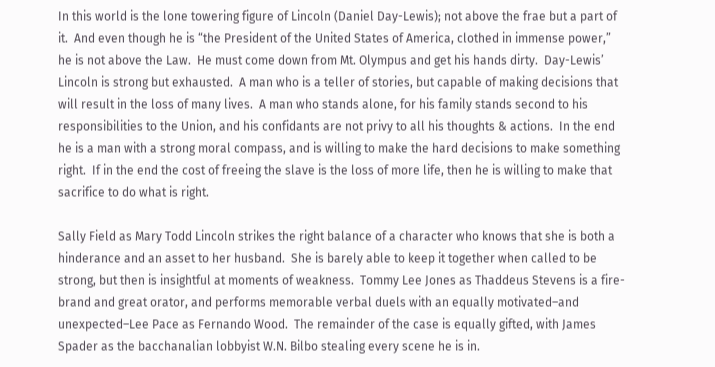In this world is the lone towering figure of Lincoln (Daniel Day-Lewis); not above the frae but a part of it.  And even though he is “the President of the United States of America, clothed in immense power,” he is not above the Law.  He must come down from Mt. Olympus and get his hands dirty.  Day-Lewis’ Lincoln is strong but exhausted.  A man who is a teller of stories, but capable of making decisions that will result in the loss of many lives.  A man who stands alone, for his family stands second to his responsibilities to the Union, and his confidants are not privy to all his thoughts & actions.  In the end he is a man with a strong moral compass, and is willing to make the hard decisions to make something right.  If in the end the cost of freeing the slave is the loss of more life, then he is willing to make that sacrifice to do what is right.

Sally Field as Mary Todd Lincoln strikes the right balance of a character who knows that she is both a hinderance and an asset to her husband.  She is barely able to keep it together when called to be strong, but then is insightful at moments of weakness.  Tommy Lee Jones as Thaddeus Stevens is a fire-brand and great orator, and performs memorable verbal duels with an equally motivated–and unexpected–Lee Pace as Fernando Wood.  The remainder of the case is equally gifted, with James Spader as the bacchanalian lobbyist W.N. Bilbo stealing every scene he is in.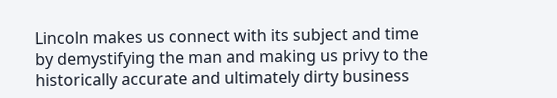Lincoln makes us connect with its subject and time by demystifying the man and making us privy to the historically accurate and ultimately dirty business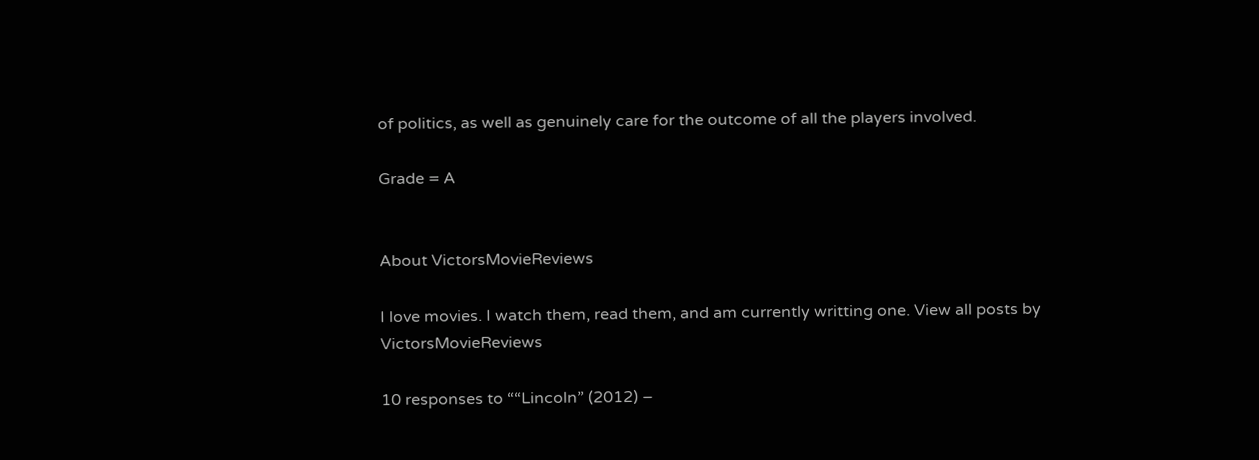of politics, as well as genuinely care for the outcome of all the players involved.

Grade = A


About VictorsMovieReviews

I love movies. I watch them, read them, and am currently writting one. View all posts by VictorsMovieReviews

10 responses to ““Lincoln” (2012) –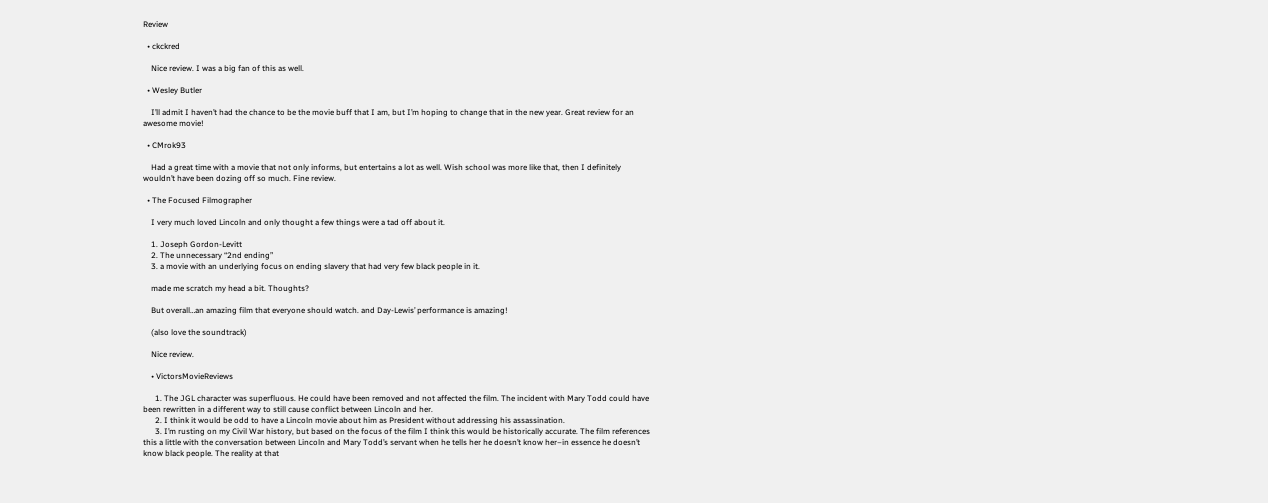Review

  • ckckred

    Nice review. I was a big fan of this as well.

  • Wesley Butler

    I’ll admit I haven’t had the chance to be the movie buff that I am, but I’m hoping to change that in the new year. Great review for an awesome movie!

  • CMrok93

    Had a great time with a movie that not only informs, but entertains a lot as well. Wish school was more like that, then I definitely wouldn’t have been dozing off so much. Fine review.

  • The Focused Filmographer

    I very much loved Lincoln and only thought a few things were a tad off about it.

    1. Joseph Gordon-Levitt
    2. The unnecessary “2nd ending”
    3. a movie with an underlying focus on ending slavery that had very few black people in it.

    made me scratch my head a bit. Thoughts?

    But overall…an amazing film that everyone should watch. and Day-Lewis’ performance is amazing!

    (also love the soundtrack)

    Nice review.

    • VictorsMovieReviews

      1. The JGL character was superfluous. He could have been removed and not affected the film. The incident with Mary Todd could have been rewritten in a different way to still cause conflict between Lincoln and her.
      2. I think it would be odd to have a Lincoln movie about him as President without addressing his assassination.
      3. I’m rusting on my Civil War history, but based on the focus of the film I think this would be historically accurate. The film references this a little with the conversation between Lincoln and Mary Todd’s servant when he tells her he doesn’t know her–in essence he doesn’t know black people. The reality at that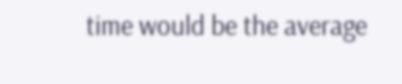time would be the average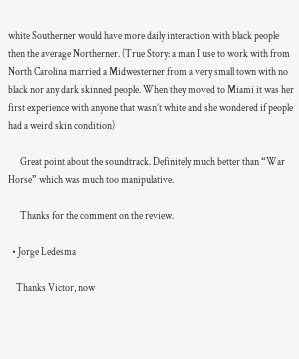white Southerner would have more daily interaction with black people then the average Northerner. (True Story: a man I use to work with from North Carolina married a Midwesterner from a very small town with no black nor any dark skinned people. When they moved to Miami it was her first experience with anyone that wasn’t white and she wondered if people had a weird skin condition)

      Great point about the soundtrack. Definitely much better than “War Horse” which was much too manipulative.

      Thanks for the comment on the review.

  • Jorge Ledesma

    Thanks Victor, now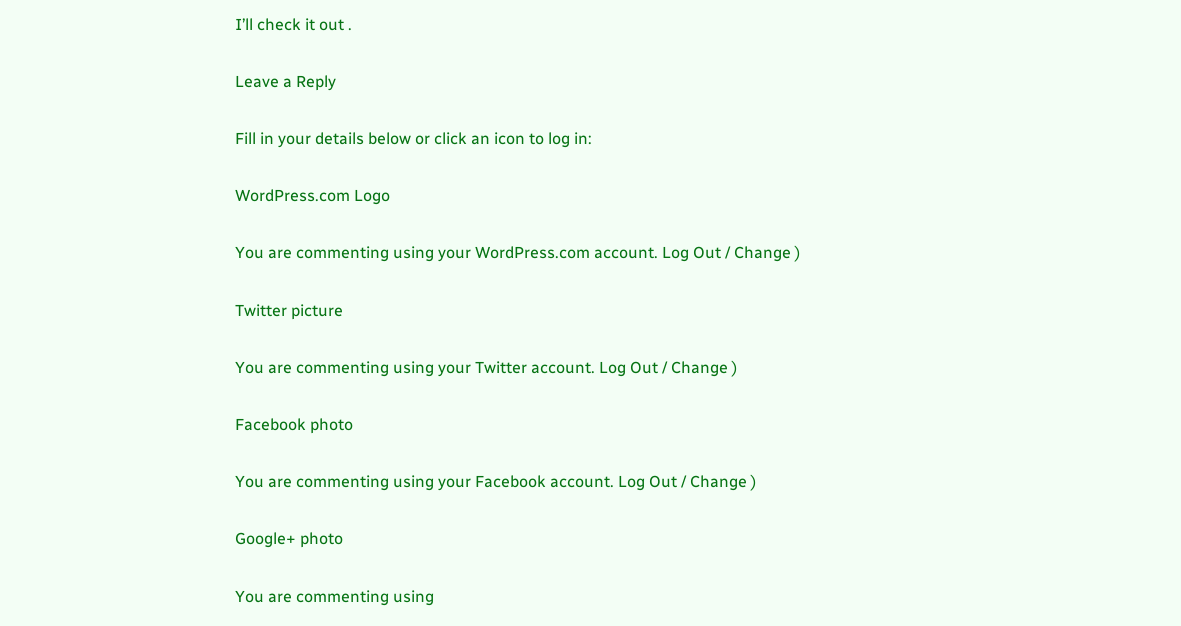I’ll check it out .

Leave a Reply

Fill in your details below or click an icon to log in:

WordPress.com Logo

You are commenting using your WordPress.com account. Log Out / Change )

Twitter picture

You are commenting using your Twitter account. Log Out / Change )

Facebook photo

You are commenting using your Facebook account. Log Out / Change )

Google+ photo

You are commenting using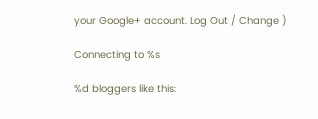your Google+ account. Log Out / Change )

Connecting to %s

%d bloggers like this: